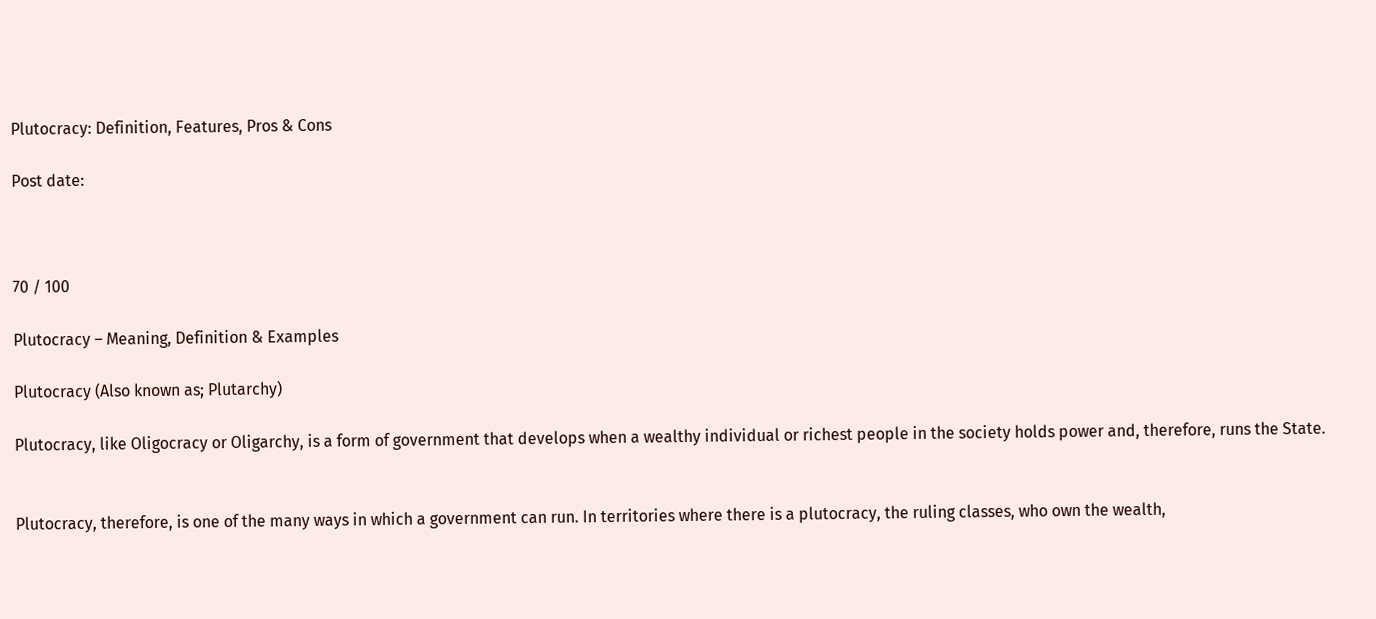Plutocracy: Definition, Features, Pros & Cons

Post date:



70 / 100

Plutocracy – Meaning, Definition & Examples

Plutocracy (Also known as; Plutarchy)

Plutocracy, like Oligocracy or Oligarchy, is a form of government that develops when a wealthy individual or richest people in the society holds power and, therefore, runs the State.


Plutocracy, therefore, is one of the many ways in which a government can run. In territories where there is a plutocracy, the ruling classes, who own the wealth,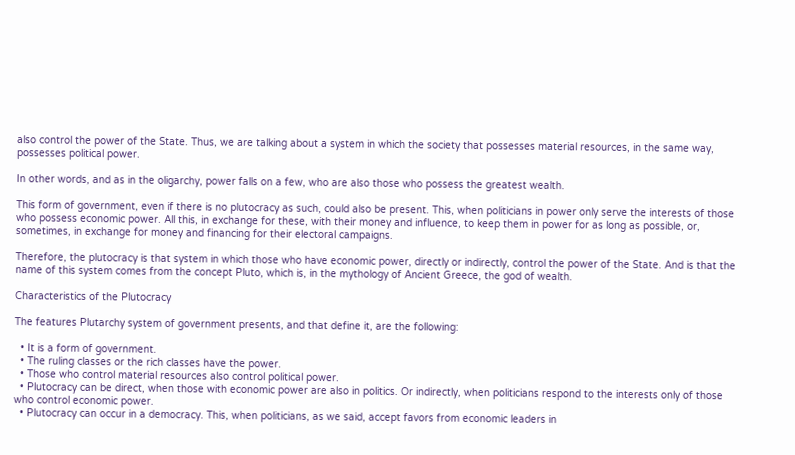also control the power of the State. Thus, we are talking about a system in which the society that possesses material resources, in the same way, possesses political power.

In other words, and as in the oligarchy, power falls on a few, who are also those who possess the greatest wealth.

This form of government, even if there is no plutocracy as such, could also be present. This, when politicians in power only serve the interests of those who possess economic power. All this, in exchange for these, with their money and influence, to keep them in power for as long as possible, or, sometimes, in exchange for money and financing for their electoral campaigns.

Therefore, the plutocracy is that system in which those who have economic power, directly or indirectly, control the power of the State. And is that the name of this system comes from the concept Pluto, which is, in the mythology of Ancient Greece, the god of wealth.

Characteristics of the Plutocracy

The features Plutarchy system of government presents, and that define it, are the following:

  • It is a form of government.
  • The ruling classes or the rich classes have the power.
  • Those who control material resources also control political power.
  • Plutocracy can be direct, when those with economic power are also in politics. Or indirectly, when politicians respond to the interests only of those who control economic power.
  • Plutocracy can occur in a democracy. This, when politicians, as we said, accept favors from economic leaders in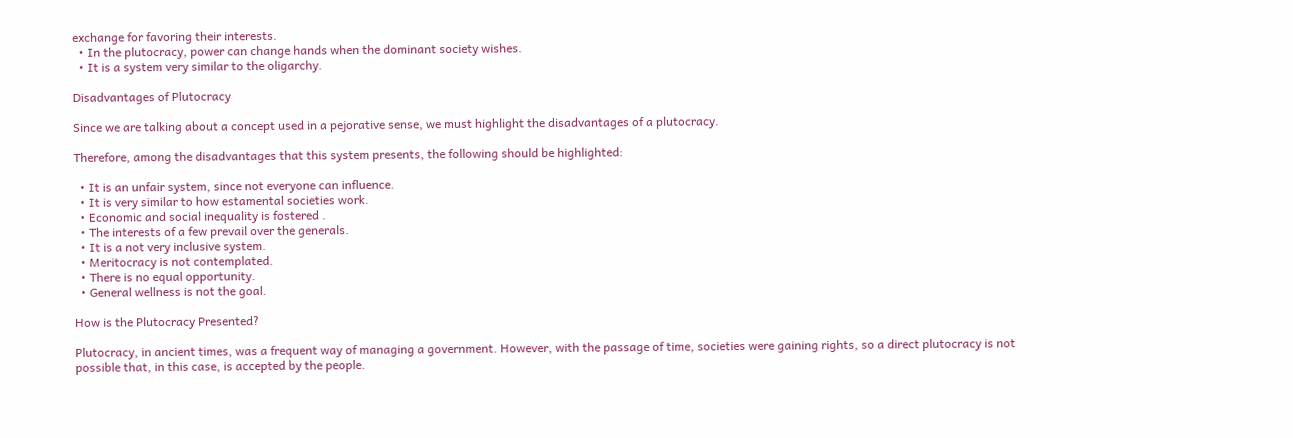exchange for favoring their interests.
  • In the plutocracy, power can change hands when the dominant society wishes.
  • It is a system very similar to the oligarchy.

Disadvantages of Plutocracy

Since we are talking about a concept used in a pejorative sense, we must highlight the disadvantages of a plutocracy.

Therefore, among the disadvantages that this system presents, the following should be highlighted:

  • It is an unfair system, since not everyone can influence.
  • It is very similar to how estamental societies work.
  • Economic and social inequality is fostered .
  • The interests of a few prevail over the generals.
  • It is a not very inclusive system.
  • Meritocracy is not contemplated.
  • There is no equal opportunity.
  • General wellness is not the goal.

How is the Plutocracy Presented?

Plutocracy, in ancient times, was a frequent way of managing a government. However, with the passage of time, societies were gaining rights, so a direct plutocracy is not possible that, in this case, is accepted by the people.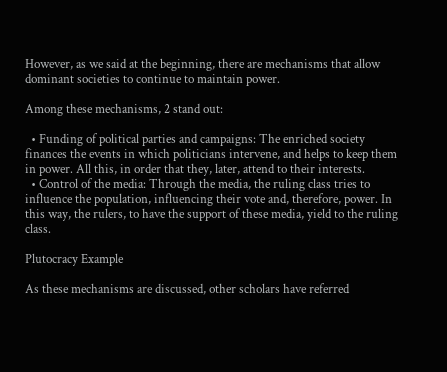However, as we said at the beginning, there are mechanisms that allow dominant societies to continue to maintain power.

Among these mechanisms, 2 stand out:

  • Funding of political parties and campaigns: The enriched society finances the events in which politicians intervene, and helps to keep them in power. All this, in order that they, later, attend to their interests.
  • Control of the media: Through the media, the ruling class tries to influence the population, influencing their vote and, therefore, power. In this way, the rulers, to have the support of these media, yield to the ruling class.

Plutocracy Example

As these mechanisms are discussed, other scholars have referred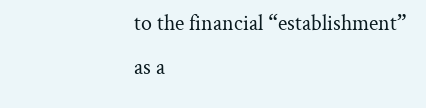to the financial “establishment” as a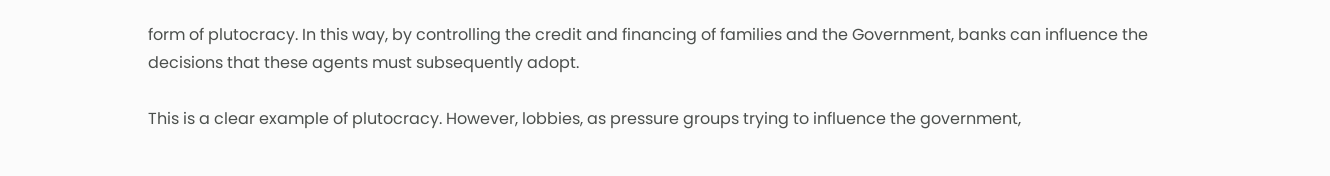form of plutocracy. In this way, by controlling the credit and financing of families and the Government, banks can influence the decisions that these agents must subsequently adopt.

This is a clear example of plutocracy. However, lobbies, as pressure groups trying to influence the government,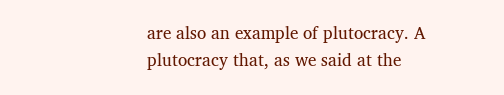are also an example of plutocracy. A plutocracy that, as we said at the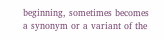beginning, sometimes becomes a synonym or a variant of the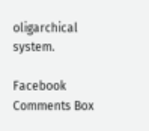oligarchical system.

Facebook Comments Box